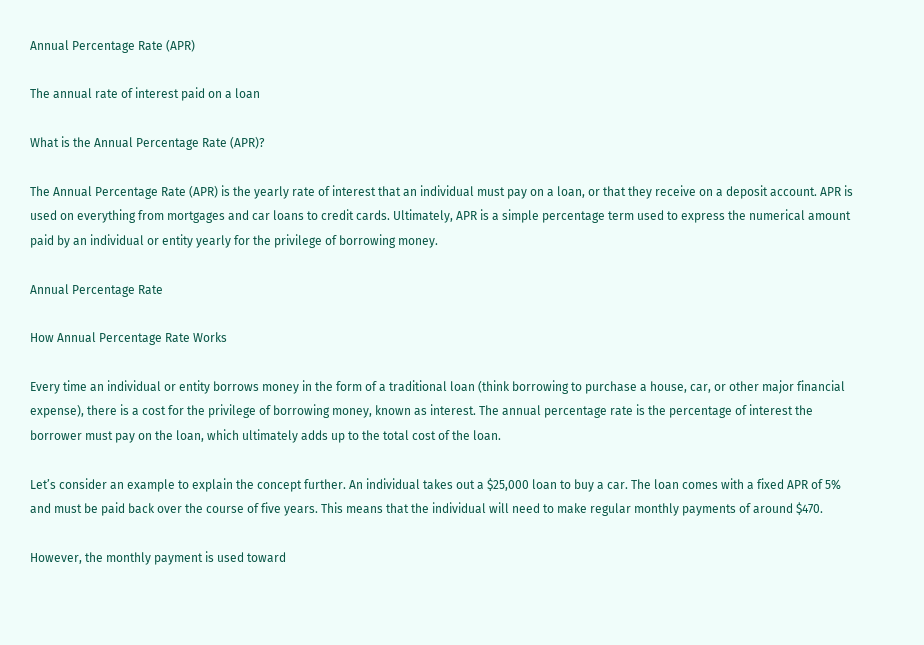Annual Percentage Rate (APR)

The annual rate of interest paid on a loan

What is the Annual Percentage Rate (APR)?

The Annual Percentage Rate (APR) is the yearly rate of interest that an individual must pay on a loan, or that they receive on a deposit account. APR is used on everything from mortgages and car loans to credit cards. Ultimately, APR is a simple percentage term used to express the numerical amount paid by an individual or entity yearly for the privilege of borrowing money.

Annual Percentage Rate

How Annual Percentage Rate Works

Every time an individual or entity borrows money in the form of a traditional loan (think borrowing to purchase a house, car, or other major financial expense), there is a cost for the privilege of borrowing money, known as interest. The annual percentage rate is the percentage of interest the borrower must pay on the loan, which ultimately adds up to the total cost of the loan.

Let’s consider an example to explain the concept further. An individual takes out a $25,000 loan to buy a car. The loan comes with a fixed APR of 5% and must be paid back over the course of five years. This means that the individual will need to make regular monthly payments of around $470.

However, the monthly payment is used toward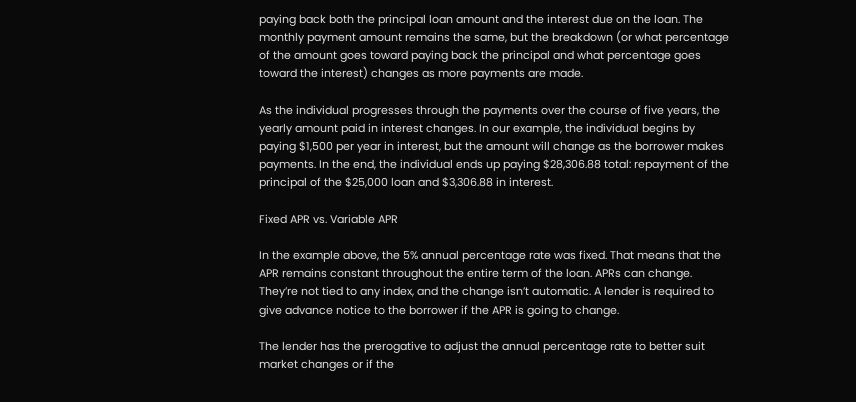paying back both the principal loan amount and the interest due on the loan. The monthly payment amount remains the same, but the breakdown (or what percentage of the amount goes toward paying back the principal and what percentage goes toward the interest) changes as more payments are made.

As the individual progresses through the payments over the course of five years, the yearly amount paid in interest changes. In our example, the individual begins by paying $1,500 per year in interest, but the amount will change as the borrower makes payments. In the end, the individual ends up paying $28,306.88 total: repayment of the principal of the $25,000 loan and $3,306.88 in interest.

Fixed APR vs. Variable APR

In the example above, the 5% annual percentage rate was fixed. That means that the APR remains constant throughout the entire term of the loan. APRs can change. They’re not tied to any index, and the change isn’t automatic. A lender is required to give advance notice to the borrower if the APR is going to change.

The lender has the prerogative to adjust the annual percentage rate to better suit market changes or if the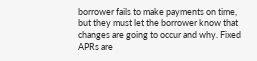borrower fails to make payments on time, but they must let the borrower know that changes are going to occur and why. Fixed APRs are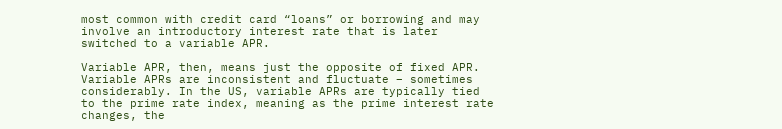most common with credit card “loans” or borrowing and may involve an introductory interest rate that is later switched to a variable APR.

Variable APR, then, means just the opposite of fixed APR. Variable APRs are inconsistent and fluctuate – sometimes considerably. In the US, variable APRs are typically tied to the prime rate index, meaning as the prime interest rate changes, the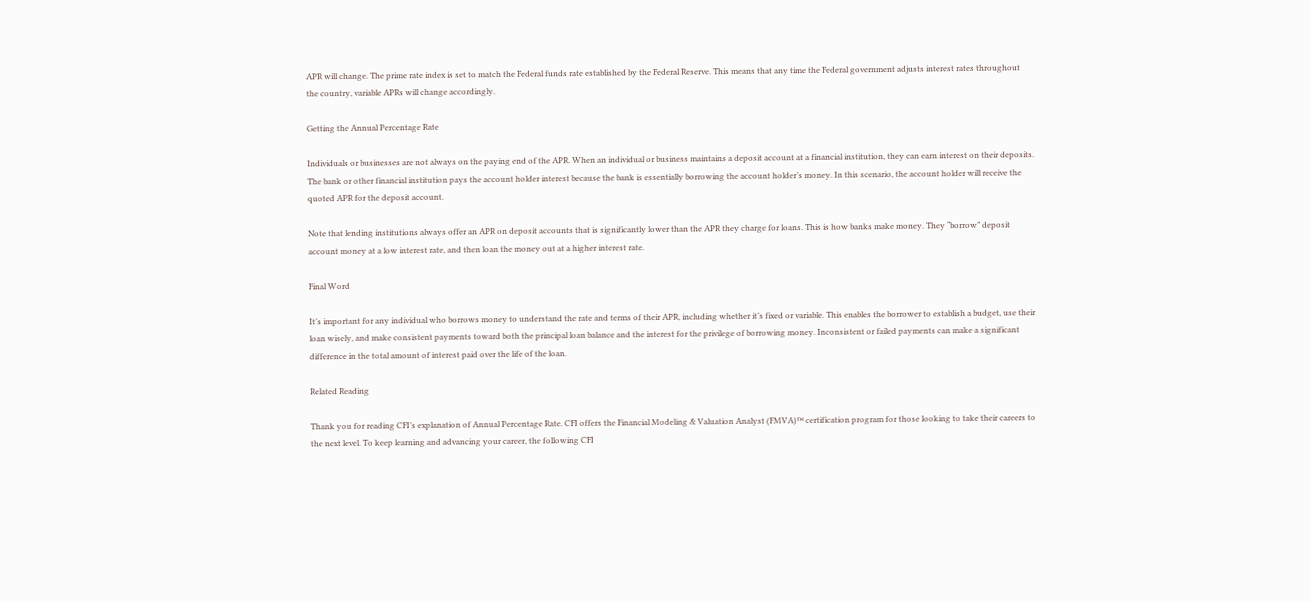APR will change. The prime rate index is set to match the Federal funds rate established by the Federal Reserve. This means that any time the Federal government adjusts interest rates throughout the country, variable APRs will change accordingly.

Getting the Annual Percentage Rate

Individuals or businesses are not always on the paying end of the APR. When an individual or business maintains a deposit account at a financial institution, they can earn interest on their deposits. The bank or other financial institution pays the account holder interest because the bank is essentially borrowing the account holder’s money. In this scenario, the account holder will receive the quoted APR for the deposit account.

Note that lending institutions always offer an APR on deposit accounts that is significantly lower than the APR they charge for loans. This is how banks make money. They “borrow” deposit account money at a low interest rate, and then loan the money out at a higher interest rate.

Final Word

It’s important for any individual who borrows money to understand the rate and terms of their APR, including whether it’s fixed or variable. This enables the borrower to establish a budget, use their loan wisely, and make consistent payments toward both the principal loan balance and the interest for the privilege of borrowing money. Inconsistent or failed payments can make a significant difference in the total amount of interest paid over the life of the loan.

Related Reading

Thank you for reading CFI’s explanation of Annual Percentage Rate. CFI offers the Financial Modeling & Valuation Analyst (FMVA)™ certification program for those looking to take their careers to the next level. To keep learning and advancing your career, the following CFI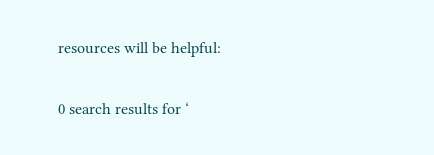resources will be helpful:

0 search results for ‘